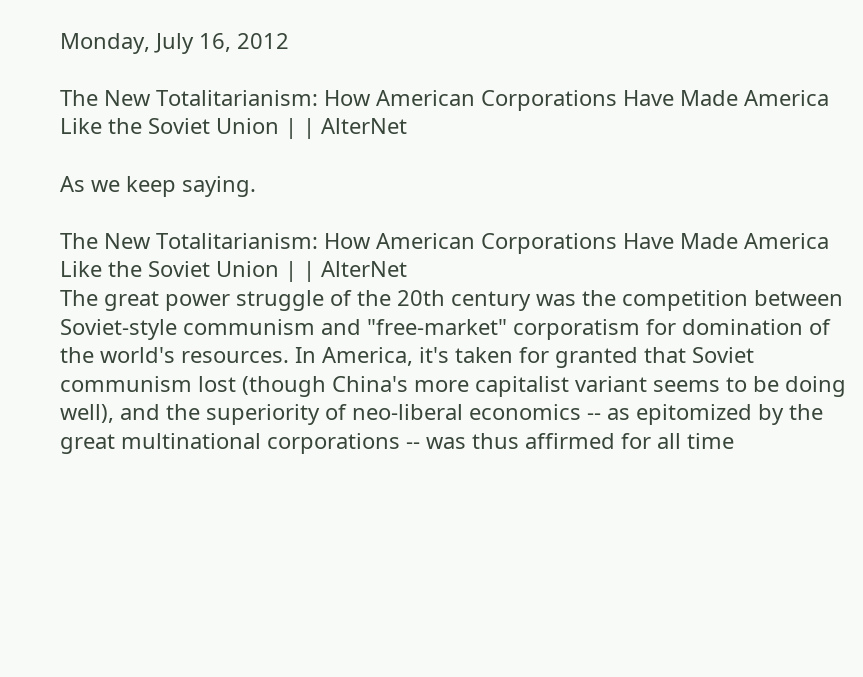Monday, July 16, 2012

The New Totalitarianism: How American Corporations Have Made America Like the Soviet Union | | AlterNet

As we keep saying.

The New Totalitarianism: How American Corporations Have Made America Like the Soviet Union | | AlterNet
The great power struggle of the 20th century was the competition between Soviet-style communism and "free-market" corporatism for domination of the world's resources. In America, it's taken for granted that Soviet communism lost (though China's more capitalist variant seems to be doing well), and the superiority of neo-liberal economics -- as epitomized by the great multinational corporations -- was thus affirmed for all time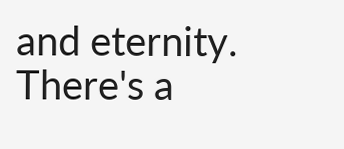and eternity.
There's a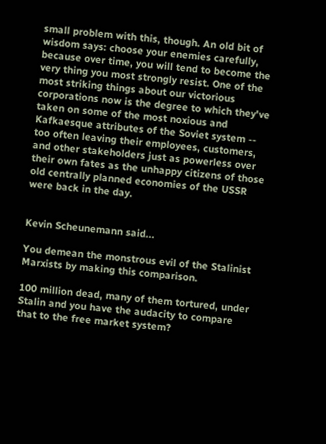small problem with this, though. An old bit of wisdom says: choose your enemies carefully, because over time, you will tend to become the very thing you most strongly resist. One of the most striking things about our victorious corporations now is the degree to which they've taken on some of the most noxious and Kafkaesque attributes of the Soviet system -- too often leaving their employees, customers, and other stakeholders just as powerless over their own fates as the unhappy citizens of those old centrally planned economies of the USSR were back in the day.


Kevin Scheunemann said...

You demean the monstrous evil of the Stalinist Marxists by making this comparison.

100 million dead, many of them tortured, under Stalin and you have the audacity to compare that to the free market system?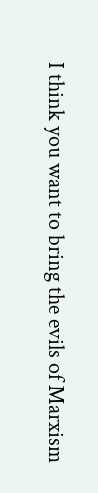I think you want to bring the evils of Marxism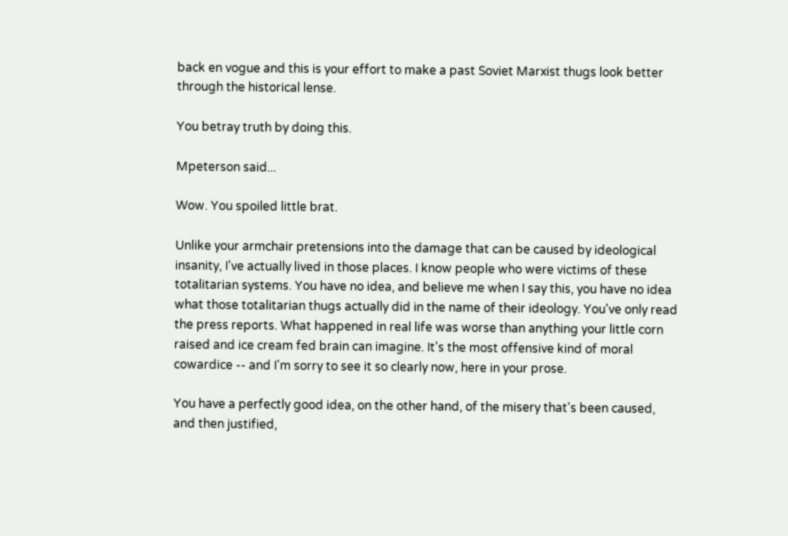back en vogue and this is your effort to make a past Soviet Marxist thugs look better through the historical lense.

You betray truth by doing this.

Mpeterson said...

Wow. You spoiled little brat.

Unlike your armchair pretensions into the damage that can be caused by ideological insanity, I've actually lived in those places. I know people who were victims of these totalitarian systems. You have no idea, and believe me when I say this, you have no idea what those totalitarian thugs actually did in the name of their ideology. You've only read the press reports. What happened in real life was worse than anything your little corn raised and ice cream fed brain can imagine. It's the most offensive kind of moral cowardice -- and I'm sorry to see it so clearly now, here in your prose.

You have a perfectly good idea, on the other hand, of the misery that's been caused, and then justified,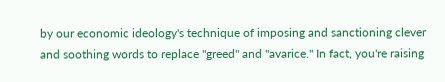by our economic ideology's technique of imposing and sanctioning clever and soothing words to replace "greed" and "avarice." In fact, you're raising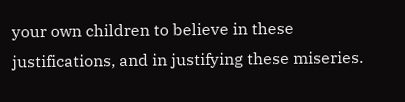your own children to believe in these justifications, and in justifying these miseries.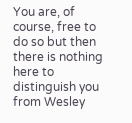You are, of course, free to do so but then there is nothing here to distinguish you from Wesley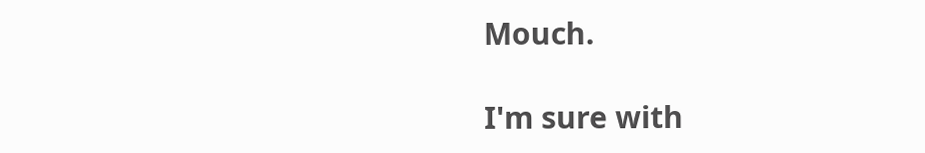Mouch.

I'm sure with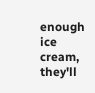enough ice cream, they'll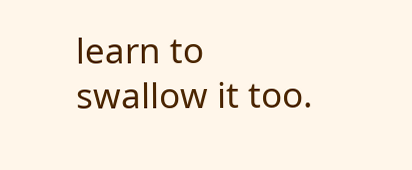learn to swallow it too.